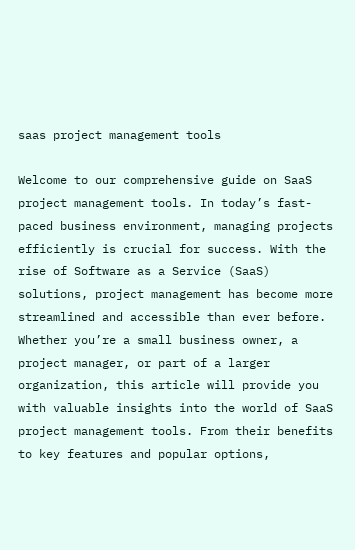saas project management tools

Welcome to our comprehensive guide on SaaS project management tools. In today’s fast-paced business environment, managing projects efficiently is crucial for success. With the rise of Software as a Service (SaaS) solutions, project management has become more streamlined and accessible than ever before. Whether you’re a small business owner, a project manager, or part of a larger organization, this article will provide you with valuable insights into the world of SaaS project management tools. From their benefits to key features and popular options,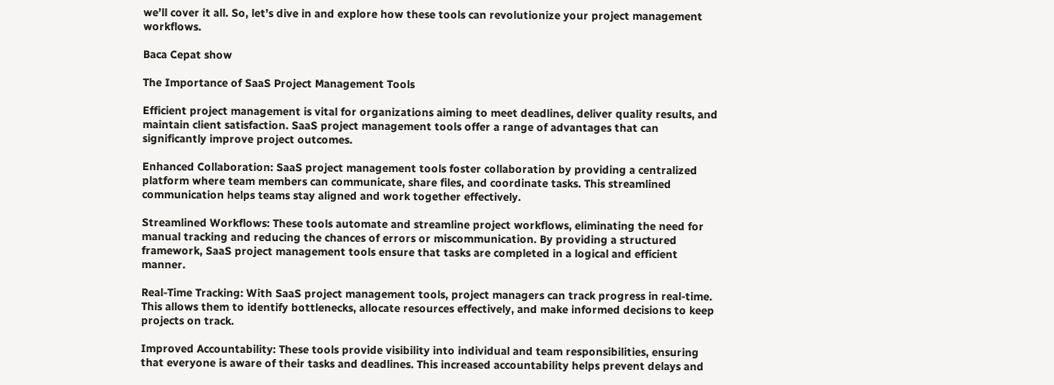we’ll cover it all. So, let’s dive in and explore how these tools can revolutionize your project management workflows.

Baca Cepat show

The Importance of SaaS Project Management Tools

Efficient project management is vital for organizations aiming to meet deadlines, deliver quality results, and maintain client satisfaction. SaaS project management tools offer a range of advantages that can significantly improve project outcomes.

Enhanced Collaboration: SaaS project management tools foster collaboration by providing a centralized platform where team members can communicate, share files, and coordinate tasks. This streamlined communication helps teams stay aligned and work together effectively.

Streamlined Workflows: These tools automate and streamline project workflows, eliminating the need for manual tracking and reducing the chances of errors or miscommunication. By providing a structured framework, SaaS project management tools ensure that tasks are completed in a logical and efficient manner.

Real-Time Tracking: With SaaS project management tools, project managers can track progress in real-time. This allows them to identify bottlenecks, allocate resources effectively, and make informed decisions to keep projects on track.

Improved Accountability: These tools provide visibility into individual and team responsibilities, ensuring that everyone is aware of their tasks and deadlines. This increased accountability helps prevent delays and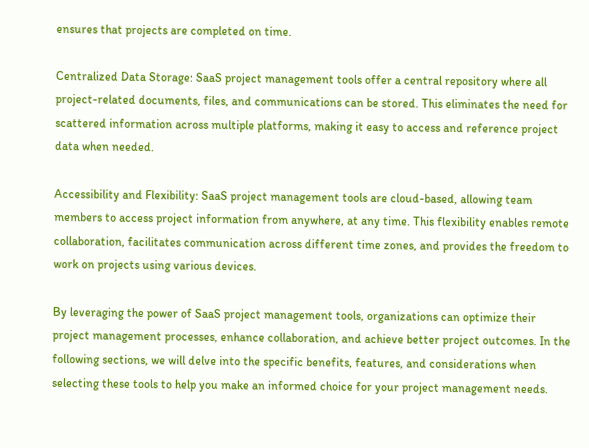ensures that projects are completed on time.

Centralized Data Storage: SaaS project management tools offer a central repository where all project-related documents, files, and communications can be stored. This eliminates the need for scattered information across multiple platforms, making it easy to access and reference project data when needed.

Accessibility and Flexibility: SaaS project management tools are cloud-based, allowing team members to access project information from anywhere, at any time. This flexibility enables remote collaboration, facilitates communication across different time zones, and provides the freedom to work on projects using various devices.

By leveraging the power of SaaS project management tools, organizations can optimize their project management processes, enhance collaboration, and achieve better project outcomes. In the following sections, we will delve into the specific benefits, features, and considerations when selecting these tools to help you make an informed choice for your project management needs.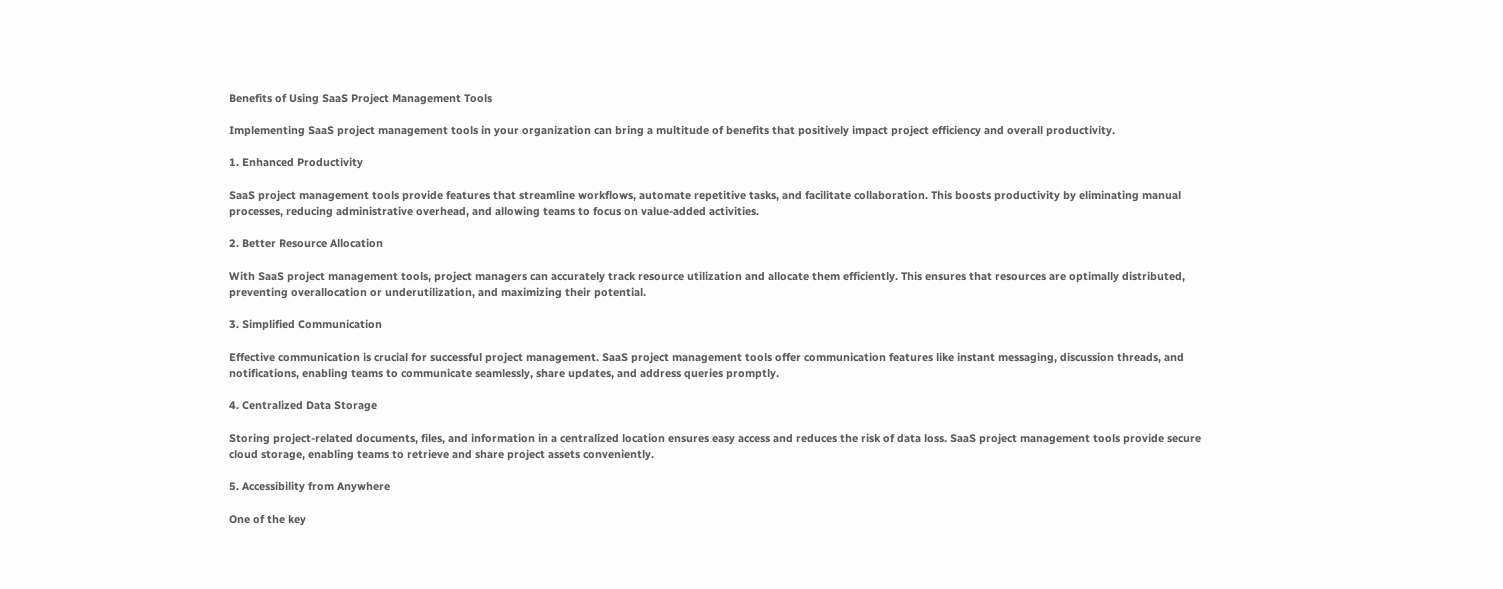Benefits of Using SaaS Project Management Tools

Implementing SaaS project management tools in your organization can bring a multitude of benefits that positively impact project efficiency and overall productivity.

1. Enhanced Productivity

SaaS project management tools provide features that streamline workflows, automate repetitive tasks, and facilitate collaboration. This boosts productivity by eliminating manual processes, reducing administrative overhead, and allowing teams to focus on value-added activities.

2. Better Resource Allocation

With SaaS project management tools, project managers can accurately track resource utilization and allocate them efficiently. This ensures that resources are optimally distributed, preventing overallocation or underutilization, and maximizing their potential.

3. Simplified Communication

Effective communication is crucial for successful project management. SaaS project management tools offer communication features like instant messaging, discussion threads, and notifications, enabling teams to communicate seamlessly, share updates, and address queries promptly.

4. Centralized Data Storage

Storing project-related documents, files, and information in a centralized location ensures easy access and reduces the risk of data loss. SaaS project management tools provide secure cloud storage, enabling teams to retrieve and share project assets conveniently.

5. Accessibility from Anywhere

One of the key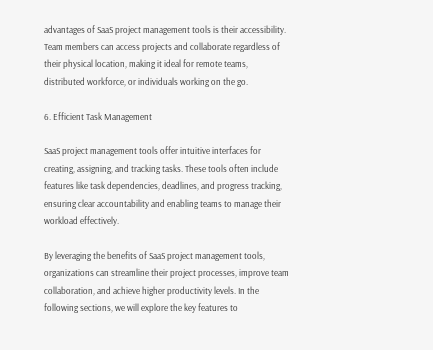advantages of SaaS project management tools is their accessibility. Team members can access projects and collaborate regardless of their physical location, making it ideal for remote teams, distributed workforce, or individuals working on the go.

6. Efficient Task Management

SaaS project management tools offer intuitive interfaces for creating, assigning, and tracking tasks. These tools often include features like task dependencies, deadlines, and progress tracking, ensuring clear accountability and enabling teams to manage their workload effectively.

By leveraging the benefits of SaaS project management tools, organizations can streamline their project processes, improve team collaboration, and achieve higher productivity levels. In the following sections, we will explore the key features to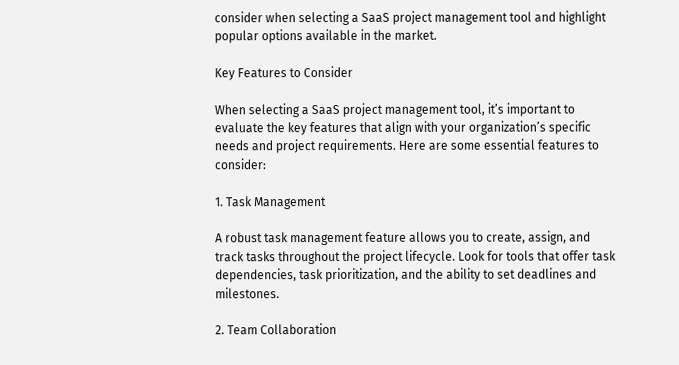consider when selecting a SaaS project management tool and highlight popular options available in the market.

Key Features to Consider

When selecting a SaaS project management tool, it’s important to evaluate the key features that align with your organization’s specific needs and project requirements. Here are some essential features to consider:

1. Task Management

A robust task management feature allows you to create, assign, and track tasks throughout the project lifecycle. Look for tools that offer task dependencies, task prioritization, and the ability to set deadlines and milestones.

2. Team Collaboration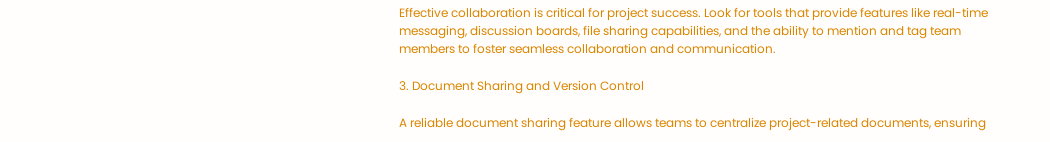Effective collaboration is critical for project success. Look for tools that provide features like real-time messaging, discussion boards, file sharing capabilities, and the ability to mention and tag team members to foster seamless collaboration and communication.

3. Document Sharing and Version Control

A reliable document sharing feature allows teams to centralize project-related documents, ensuring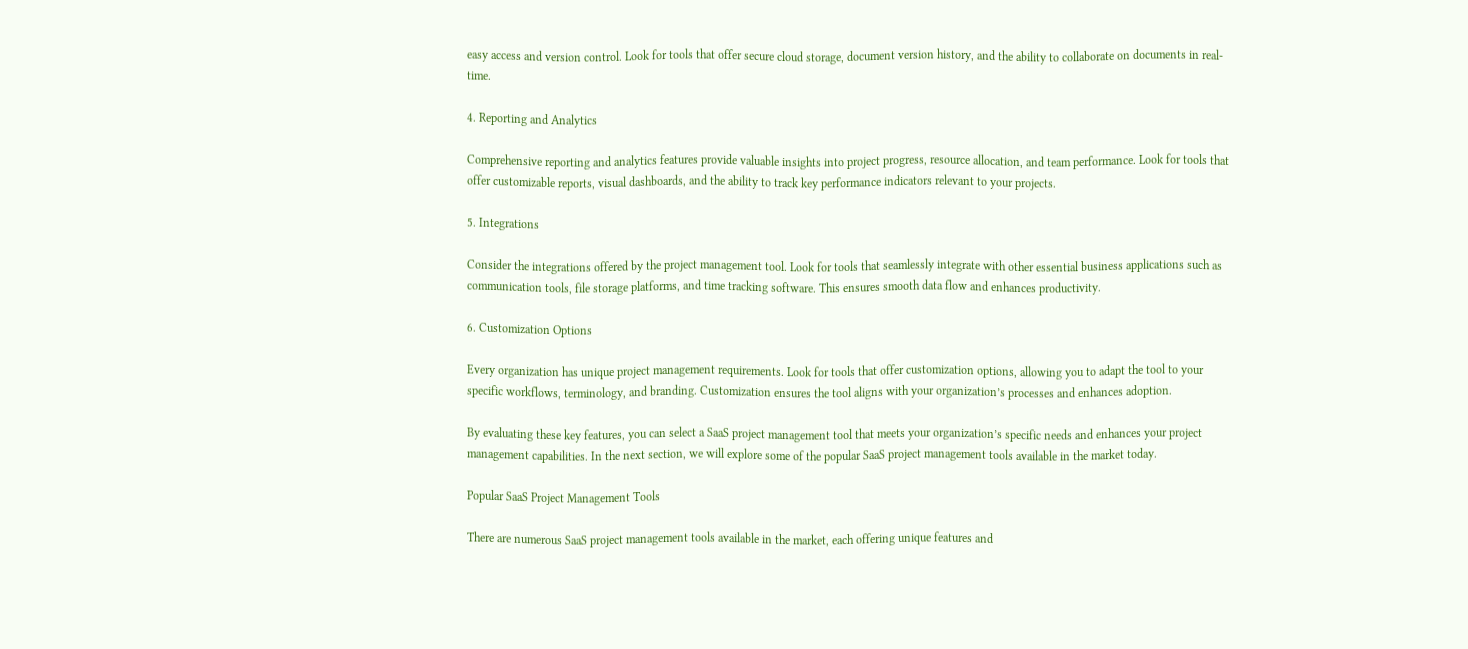easy access and version control. Look for tools that offer secure cloud storage, document version history, and the ability to collaborate on documents in real-time.

4. Reporting and Analytics

Comprehensive reporting and analytics features provide valuable insights into project progress, resource allocation, and team performance. Look for tools that offer customizable reports, visual dashboards, and the ability to track key performance indicators relevant to your projects.

5. Integrations

Consider the integrations offered by the project management tool. Look for tools that seamlessly integrate with other essential business applications such as communication tools, file storage platforms, and time tracking software. This ensures smooth data flow and enhances productivity.

6. Customization Options

Every organization has unique project management requirements. Look for tools that offer customization options, allowing you to adapt the tool to your specific workflows, terminology, and branding. Customization ensures the tool aligns with your organization’s processes and enhances adoption.

By evaluating these key features, you can select a SaaS project management tool that meets your organization’s specific needs and enhances your project management capabilities. In the next section, we will explore some of the popular SaaS project management tools available in the market today.

Popular SaaS Project Management Tools

There are numerous SaaS project management tools available in the market, each offering unique features and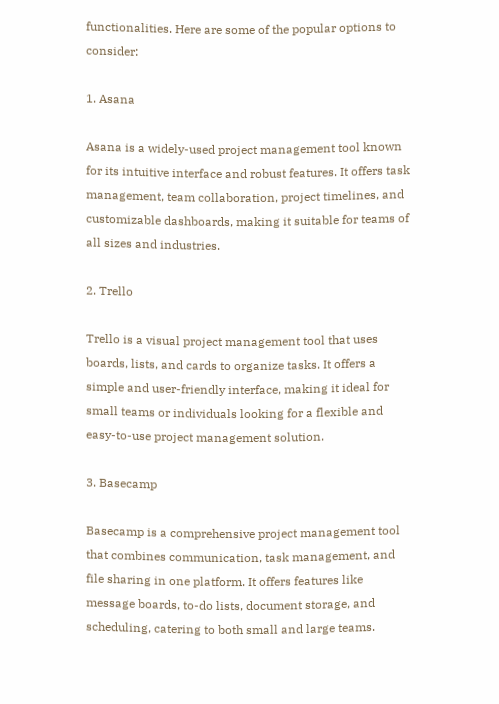functionalities. Here are some of the popular options to consider:

1. Asana

Asana is a widely-used project management tool known for its intuitive interface and robust features. It offers task management, team collaboration, project timelines, and customizable dashboards, making it suitable for teams of all sizes and industries.

2. Trello

Trello is a visual project management tool that uses boards, lists, and cards to organize tasks. It offers a simple and user-friendly interface, making it ideal for small teams or individuals looking for a flexible and easy-to-use project management solution.

3. Basecamp

Basecamp is a comprehensive project management tool that combines communication, task management, and file sharing in one platform. It offers features like message boards, to-do lists, document storage, and scheduling, catering to both small and large teams.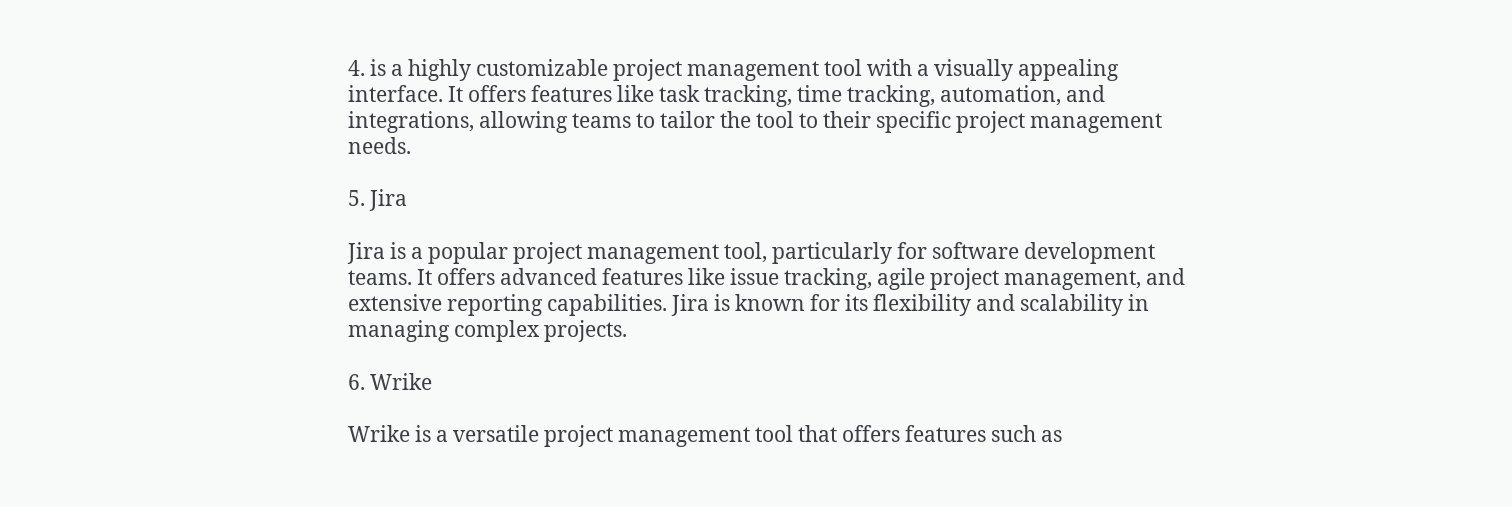4. is a highly customizable project management tool with a visually appealing interface. It offers features like task tracking, time tracking, automation, and integrations, allowing teams to tailor the tool to their specific project management needs.

5. Jira

Jira is a popular project management tool, particularly for software development teams. It offers advanced features like issue tracking, agile project management, and extensive reporting capabilities. Jira is known for its flexibility and scalability in managing complex projects.

6. Wrike

Wrike is a versatile project management tool that offers features such as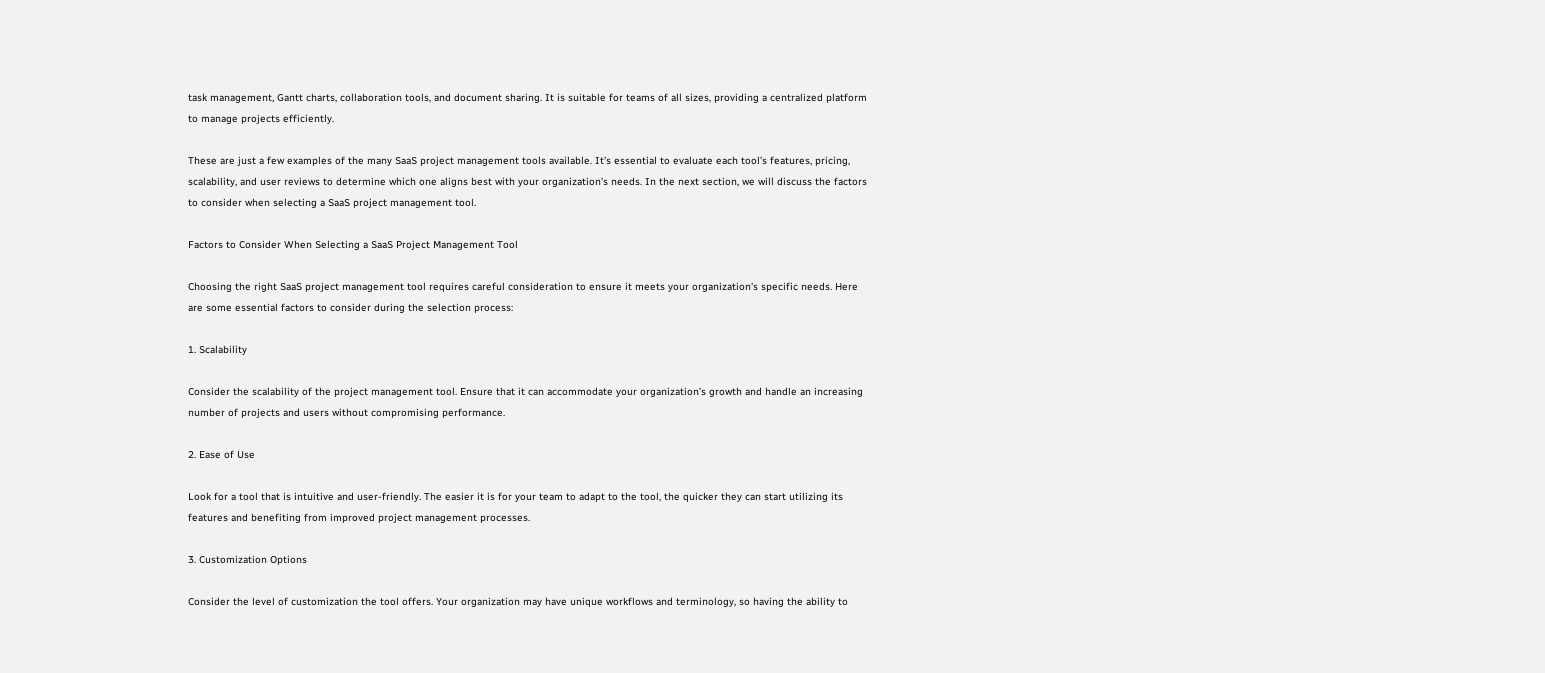task management, Gantt charts, collaboration tools, and document sharing. It is suitable for teams of all sizes, providing a centralized platform to manage projects efficiently.

These are just a few examples of the many SaaS project management tools available. It’s essential to evaluate each tool’s features, pricing, scalability, and user reviews to determine which one aligns best with your organization’s needs. In the next section, we will discuss the factors to consider when selecting a SaaS project management tool.

Factors to Consider When Selecting a SaaS Project Management Tool

Choosing the right SaaS project management tool requires careful consideration to ensure it meets your organization’s specific needs. Here are some essential factors to consider during the selection process:

1. Scalability

Consider the scalability of the project management tool. Ensure that it can accommodate your organization’s growth and handle an increasing number of projects and users without compromising performance.

2. Ease of Use

Look for a tool that is intuitive and user-friendly. The easier it is for your team to adapt to the tool, the quicker they can start utilizing its features and benefiting from improved project management processes.

3. Customization Options

Consider the level of customization the tool offers. Your organization may have unique workflows and terminology, so having the ability to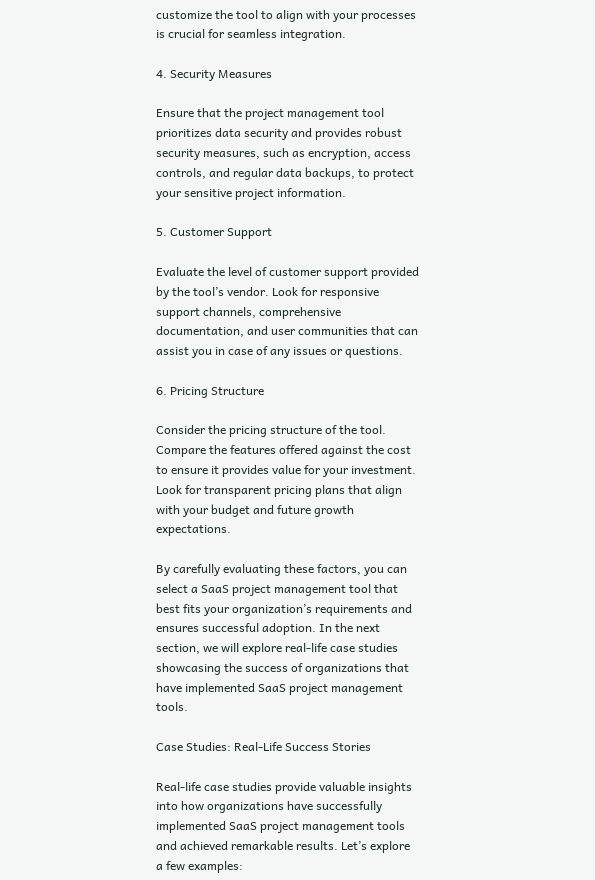customize the tool to align with your processes is crucial for seamless integration.

4. Security Measures

Ensure that the project management tool prioritizes data security and provides robust security measures, such as encryption, access controls, and regular data backups, to protect your sensitive project information.

5. Customer Support

Evaluate the level of customer support provided by the tool’s vendor. Look for responsive support channels, comprehensive documentation, and user communities that can assist you in case of any issues or questions.

6. Pricing Structure

Consider the pricing structure of the tool. Compare the features offered against the cost to ensure it provides value for your investment. Look for transparent pricing plans that align with your budget and future growth expectations.

By carefully evaluating these factors, you can select a SaaS project management tool that best fits your organization’s requirements and ensures successful adoption. In the next section, we will explore real-life case studies showcasing the success of organizations that have implemented SaaS project management tools.

Case Studies: Real-Life Success Stories

Real-life case studies provide valuable insights into how organizations have successfully implemented SaaS project management tools and achieved remarkable results. Let’s explore a few examples: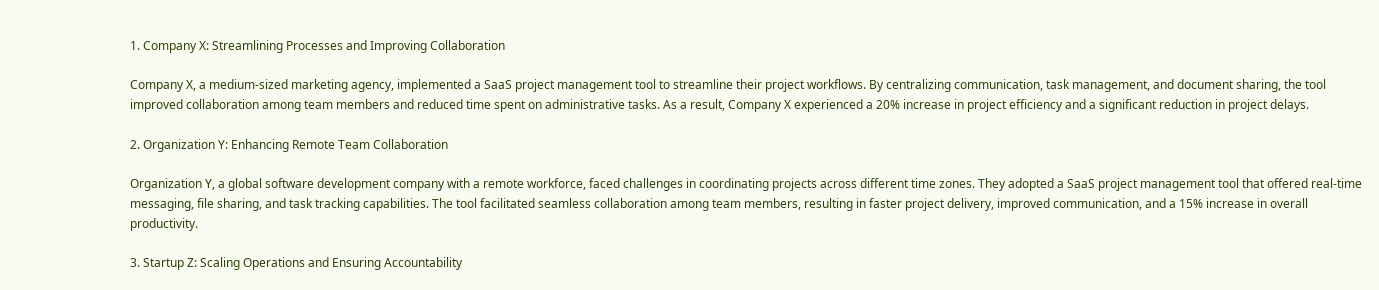1. Company X: Streamlining Processes and Improving Collaboration

Company X, a medium-sized marketing agency, implemented a SaaS project management tool to streamline their project workflows. By centralizing communication, task management, and document sharing, the tool improved collaboration among team members and reduced time spent on administrative tasks. As a result, Company X experienced a 20% increase in project efficiency and a significant reduction in project delays.

2. Organization Y: Enhancing Remote Team Collaboration

Organization Y, a global software development company with a remote workforce, faced challenges in coordinating projects across different time zones. They adopted a SaaS project management tool that offered real-time messaging, file sharing, and task tracking capabilities. The tool facilitated seamless collaboration among team members, resulting in faster project delivery, improved communication, and a 15% increase in overall productivity.

3. Startup Z: Scaling Operations and Ensuring Accountability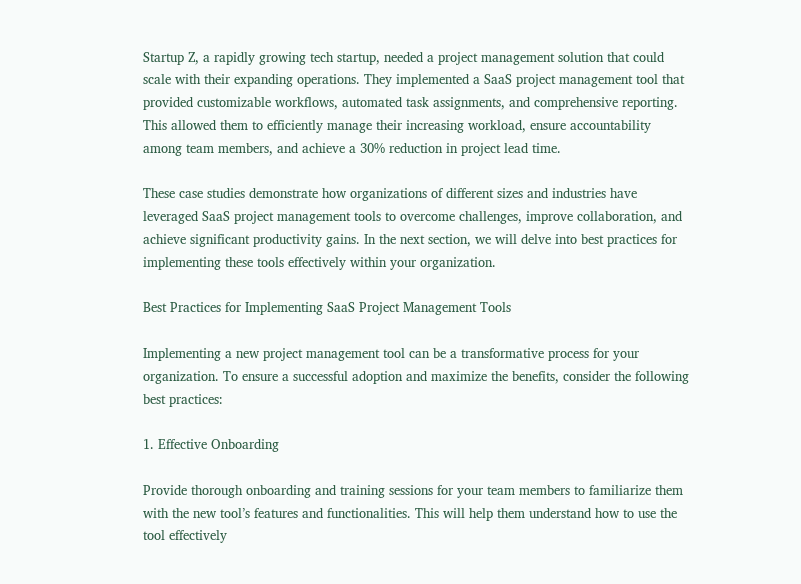Startup Z, a rapidly growing tech startup, needed a project management solution that could scale with their expanding operations. They implemented a SaaS project management tool that provided customizable workflows, automated task assignments, and comprehensive reporting. This allowed them to efficiently manage their increasing workload, ensure accountability among team members, and achieve a 30% reduction in project lead time.

These case studies demonstrate how organizations of different sizes and industries have leveraged SaaS project management tools to overcome challenges, improve collaboration, and achieve significant productivity gains. In the next section, we will delve into best practices for implementing these tools effectively within your organization.

Best Practices for Implementing SaaS Project Management Tools

Implementing a new project management tool can be a transformative process for your organization. To ensure a successful adoption and maximize the benefits, consider the following best practices:

1. Effective Onboarding

Provide thorough onboarding and training sessions for your team members to familiarize them with the new tool’s features and functionalities. This will help them understand how to use the tool effectively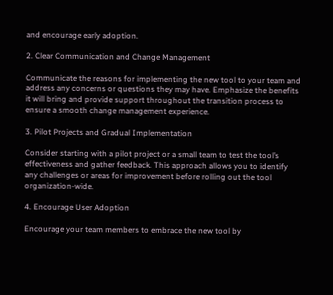and encourage early adoption.

2. Clear Communication and Change Management

Communicate the reasons for implementing the new tool to your team and address any concerns or questions they may have. Emphasize the benefits it will bring and provide support throughout the transition process to ensure a smooth change management experience.

3. Pilot Projects and Gradual Implementation

Consider starting with a pilot project or a small team to test the tool’s effectiveness and gather feedback. This approach allows you to identify any challenges or areas for improvement before rolling out the tool organization-wide.

4. Encourage User Adoption

Encourage your team members to embrace the new tool by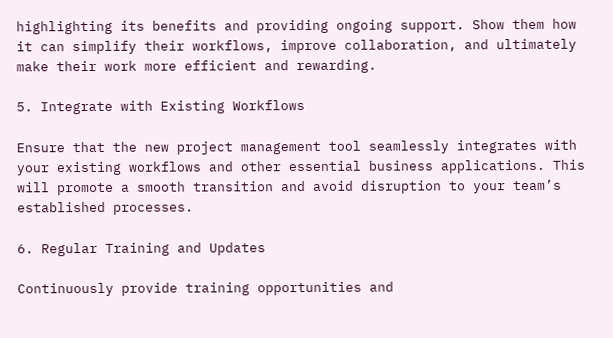highlighting its benefits and providing ongoing support. Show them how it can simplify their workflows, improve collaboration, and ultimately make their work more efficient and rewarding.

5. Integrate with Existing Workflows

Ensure that the new project management tool seamlessly integrates with your existing workflows and other essential business applications. This will promote a smooth transition and avoid disruption to your team’s established processes.

6. Regular Training and Updates

Continuously provide training opportunities and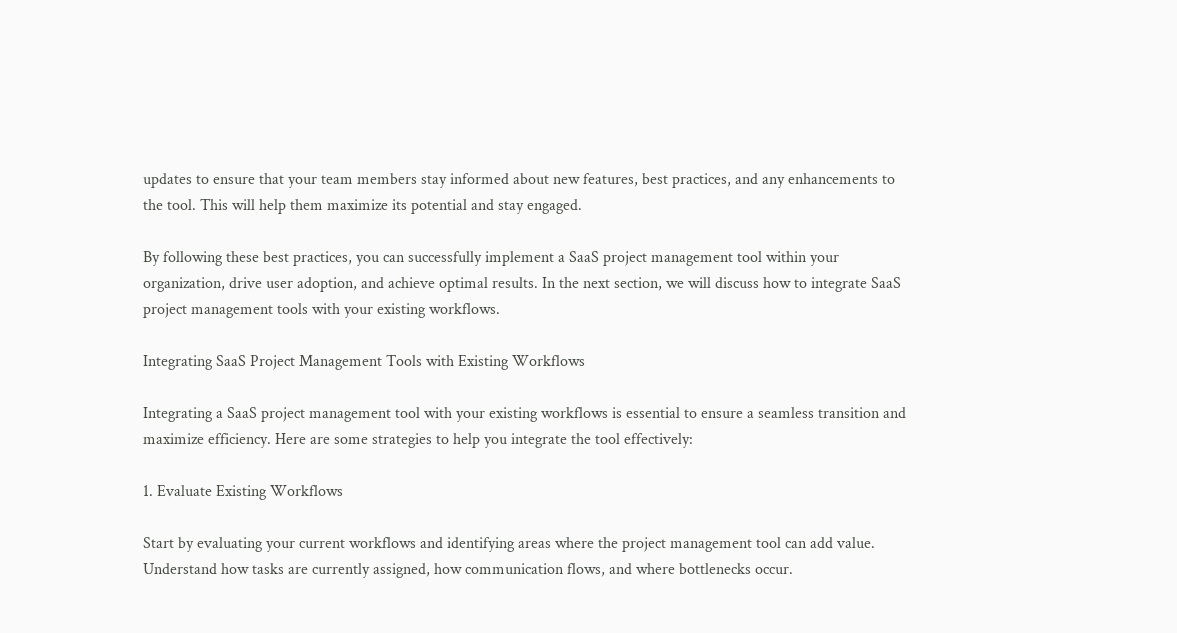updates to ensure that your team members stay informed about new features, best practices, and any enhancements to the tool. This will help them maximize its potential and stay engaged.

By following these best practices, you can successfully implement a SaaS project management tool within your organization, drive user adoption, and achieve optimal results. In the next section, we will discuss how to integrate SaaS project management tools with your existing workflows.

Integrating SaaS Project Management Tools with Existing Workflows

Integrating a SaaS project management tool with your existing workflows is essential to ensure a seamless transition and maximize efficiency. Here are some strategies to help you integrate the tool effectively:

1. Evaluate Existing Workflows

Start by evaluating your current workflows and identifying areas where the project management tool can add value. Understand how tasks are currently assigned, how communication flows, and where bottlenecks occur.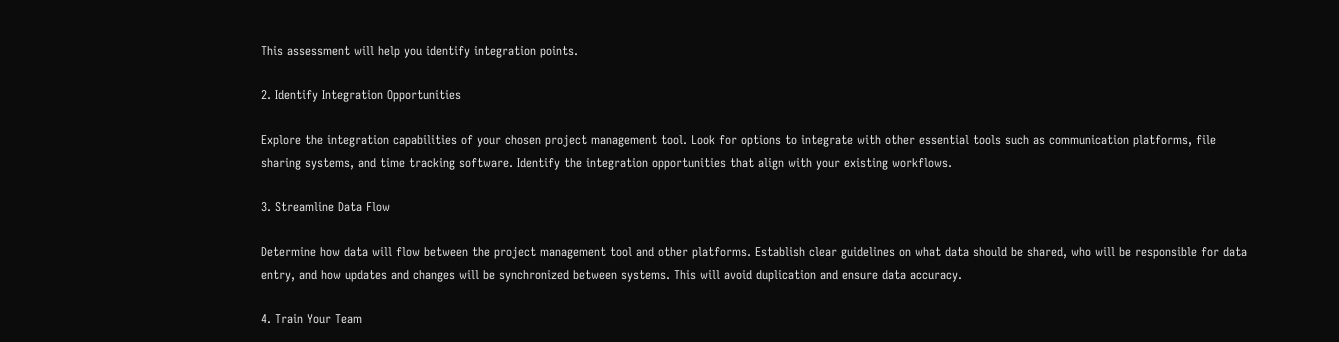This assessment will help you identify integration points.

2. Identify Integration Opportunities

Explore the integration capabilities of your chosen project management tool. Look for options to integrate with other essential tools such as communication platforms, file sharing systems, and time tracking software. Identify the integration opportunities that align with your existing workflows.

3. Streamline Data Flow

Determine how data will flow between the project management tool and other platforms. Establish clear guidelines on what data should be shared, who will be responsible for data entry, and how updates and changes will be synchronized between systems. This will avoid duplication and ensure data accuracy.

4. Train Your Team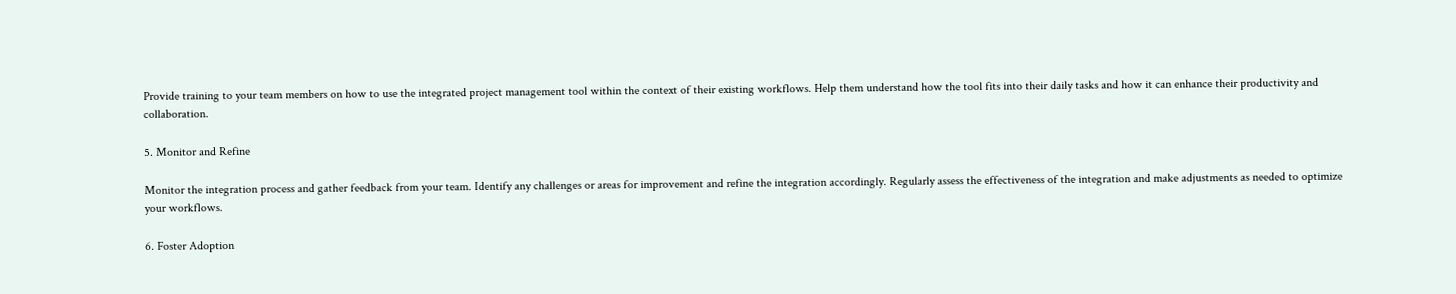Provide training to your team members on how to use the integrated project management tool within the context of their existing workflows. Help them understand how the tool fits into their daily tasks and how it can enhance their productivity and collaboration.

5. Monitor and Refine

Monitor the integration process and gather feedback from your team. Identify any challenges or areas for improvement and refine the integration accordingly. Regularly assess the effectiveness of the integration and make adjustments as needed to optimize your workflows.

6. Foster Adoption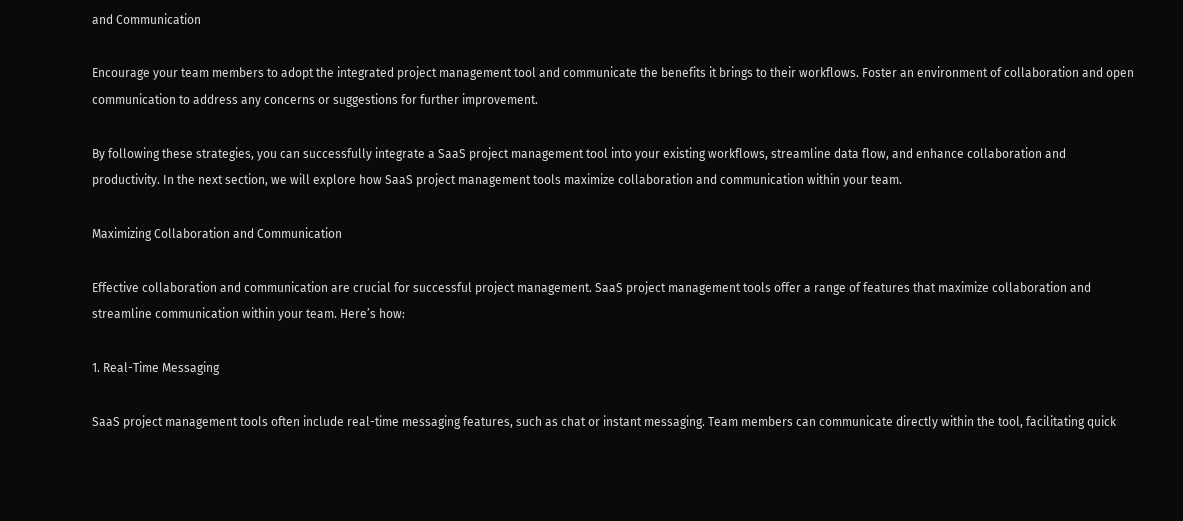and Communication

Encourage your team members to adopt the integrated project management tool and communicate the benefits it brings to their workflows. Foster an environment of collaboration and open communication to address any concerns or suggestions for further improvement.

By following these strategies, you can successfully integrate a SaaS project management tool into your existing workflows, streamline data flow, and enhance collaboration and productivity. In the next section, we will explore how SaaS project management tools maximize collaboration and communication within your team.

Maximizing Collaboration and Communication

Effective collaboration and communication are crucial for successful project management. SaaS project management tools offer a range of features that maximize collaboration and streamline communication within your team. Here’s how:

1. Real-Time Messaging

SaaS project management tools often include real-time messaging features, such as chat or instant messaging. Team members can communicate directly within the tool, facilitating quick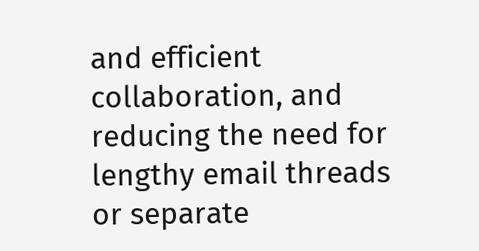and efficient collaboration, and reducing the need for lengthy email threads or separate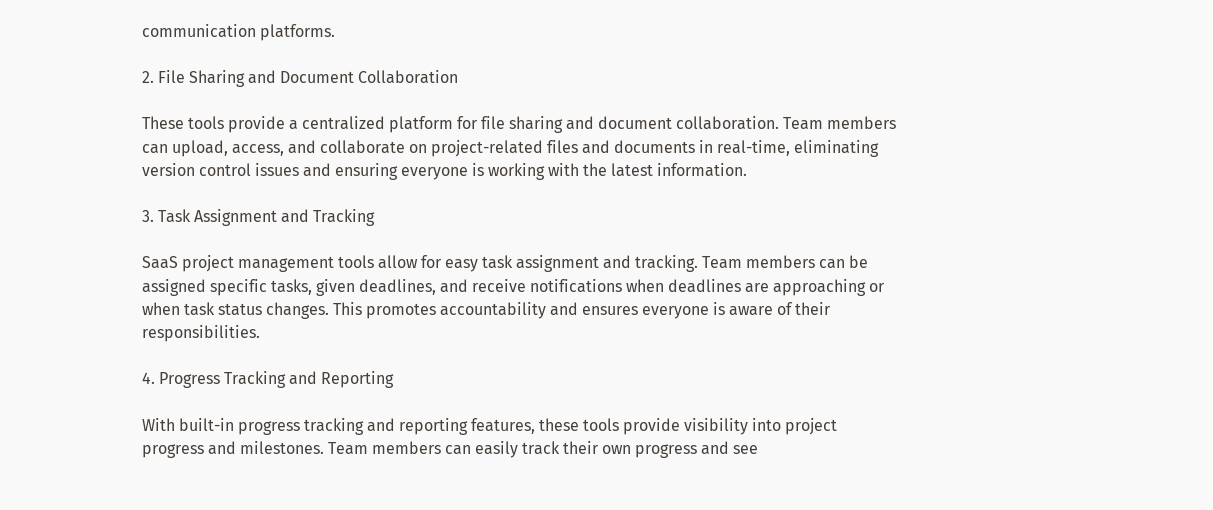communication platforms.

2. File Sharing and Document Collaboration

These tools provide a centralized platform for file sharing and document collaboration. Team members can upload, access, and collaborate on project-related files and documents in real-time, eliminating version control issues and ensuring everyone is working with the latest information.

3. Task Assignment and Tracking

SaaS project management tools allow for easy task assignment and tracking. Team members can be assigned specific tasks, given deadlines, and receive notifications when deadlines are approaching or when task status changes. This promotes accountability and ensures everyone is aware of their responsibilities.

4. Progress Tracking and Reporting

With built-in progress tracking and reporting features, these tools provide visibility into project progress and milestones. Team members can easily track their own progress and see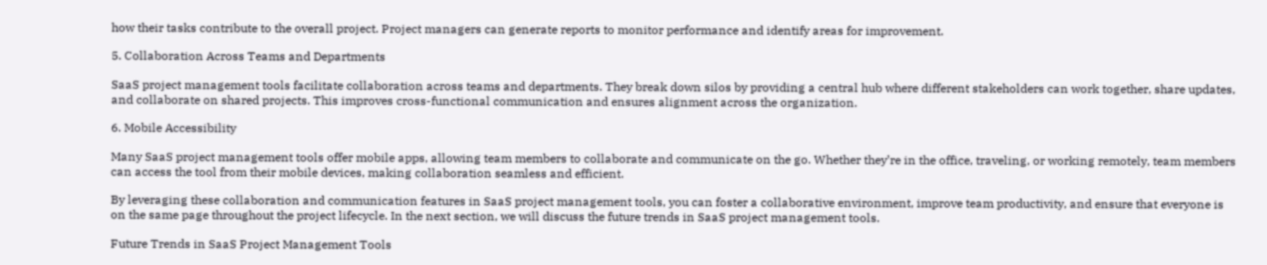how their tasks contribute to the overall project. Project managers can generate reports to monitor performance and identify areas for improvement.

5. Collaboration Across Teams and Departments

SaaS project management tools facilitate collaboration across teams and departments. They break down silos by providing a central hub where different stakeholders can work together, share updates, and collaborate on shared projects. This improves cross-functional communication and ensures alignment across the organization.

6. Mobile Accessibility

Many SaaS project management tools offer mobile apps, allowing team members to collaborate and communicate on the go. Whether they’re in the office, traveling, or working remotely, team members can access the tool from their mobile devices, making collaboration seamless and efficient.

By leveraging these collaboration and communication features in SaaS project management tools, you can foster a collaborative environment, improve team productivity, and ensure that everyone is on the same page throughout the project lifecycle. In the next section, we will discuss the future trends in SaaS project management tools.

Future Trends in SaaS Project Management Tools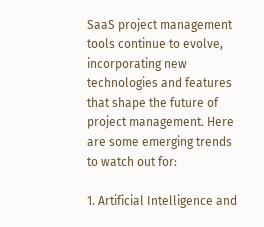SaaS project management tools continue to evolve, incorporating new technologies and features that shape the future of project management. Here are some emerging trends to watch out for:

1. Artificial Intelligence and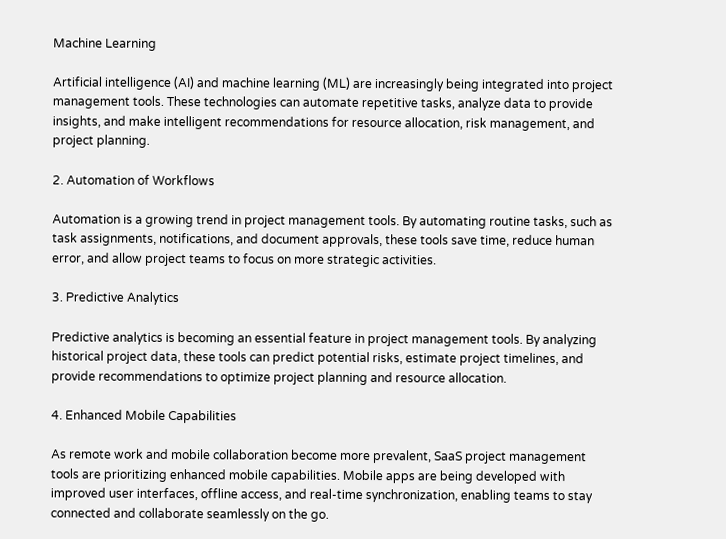Machine Learning

Artificial intelligence (AI) and machine learning (ML) are increasingly being integrated into project management tools. These technologies can automate repetitive tasks, analyze data to provide insights, and make intelligent recommendations for resource allocation, risk management, and project planning.

2. Automation of Workflows

Automation is a growing trend in project management tools. By automating routine tasks, such as task assignments, notifications, and document approvals, these tools save time, reduce human error, and allow project teams to focus on more strategic activities.

3. Predictive Analytics

Predictive analytics is becoming an essential feature in project management tools. By analyzing historical project data, these tools can predict potential risks, estimate project timelines, and provide recommendations to optimize project planning and resource allocation.

4. Enhanced Mobile Capabilities

As remote work and mobile collaboration become more prevalent, SaaS project management tools are prioritizing enhanced mobile capabilities. Mobile apps are being developed with improved user interfaces, offline access, and real-time synchronization, enabling teams to stay connected and collaborate seamlessly on the go.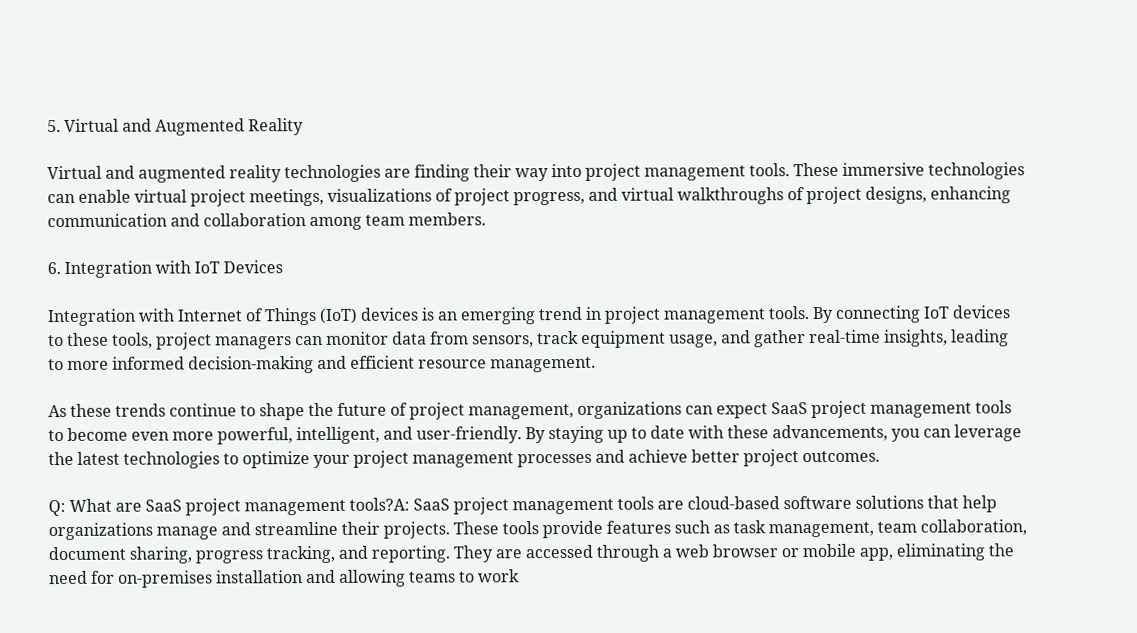5. Virtual and Augmented Reality

Virtual and augmented reality technologies are finding their way into project management tools. These immersive technologies can enable virtual project meetings, visualizations of project progress, and virtual walkthroughs of project designs, enhancing communication and collaboration among team members.

6. Integration with IoT Devices

Integration with Internet of Things (IoT) devices is an emerging trend in project management tools. By connecting IoT devices to these tools, project managers can monitor data from sensors, track equipment usage, and gather real-time insights, leading to more informed decision-making and efficient resource management.

As these trends continue to shape the future of project management, organizations can expect SaaS project management tools to become even more powerful, intelligent, and user-friendly. By staying up to date with these advancements, you can leverage the latest technologies to optimize your project management processes and achieve better project outcomes.

Q: What are SaaS project management tools?A: SaaS project management tools are cloud-based software solutions that help organizations manage and streamline their projects. These tools provide features such as task management, team collaboration, document sharing, progress tracking, and reporting. They are accessed through a web browser or mobile app, eliminating the need for on-premises installation and allowing teams to work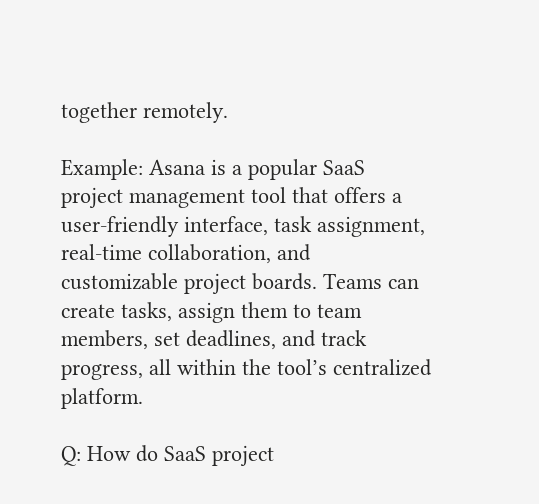together remotely.

Example: Asana is a popular SaaS project management tool that offers a user-friendly interface, task assignment, real-time collaboration, and customizable project boards. Teams can create tasks, assign them to team members, set deadlines, and track progress, all within the tool’s centralized platform.

Q: How do SaaS project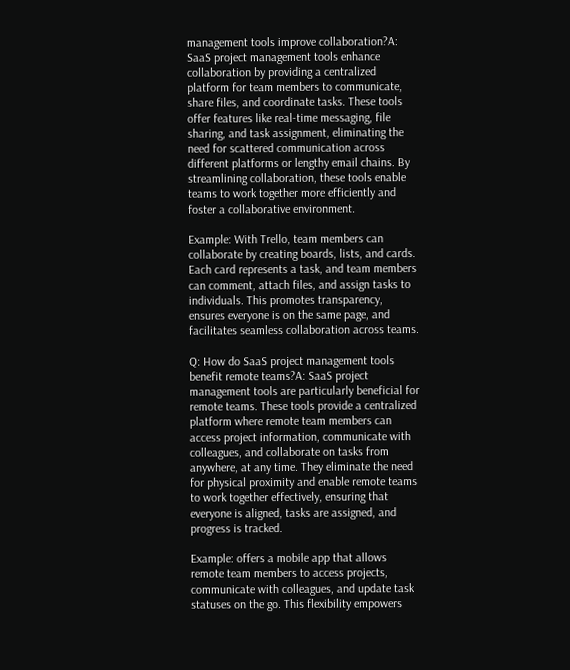management tools improve collaboration?A: SaaS project management tools enhance collaboration by providing a centralized platform for team members to communicate, share files, and coordinate tasks. These tools offer features like real-time messaging, file sharing, and task assignment, eliminating the need for scattered communication across different platforms or lengthy email chains. By streamlining collaboration, these tools enable teams to work together more efficiently and foster a collaborative environment.

Example: With Trello, team members can collaborate by creating boards, lists, and cards. Each card represents a task, and team members can comment, attach files, and assign tasks to individuals. This promotes transparency, ensures everyone is on the same page, and facilitates seamless collaboration across teams.

Q: How do SaaS project management tools benefit remote teams?A: SaaS project management tools are particularly beneficial for remote teams. These tools provide a centralized platform where remote team members can access project information, communicate with colleagues, and collaborate on tasks from anywhere, at any time. They eliminate the need for physical proximity and enable remote teams to work together effectively, ensuring that everyone is aligned, tasks are assigned, and progress is tracked.

Example: offers a mobile app that allows remote team members to access projects, communicate with colleagues, and update task statuses on the go. This flexibility empowers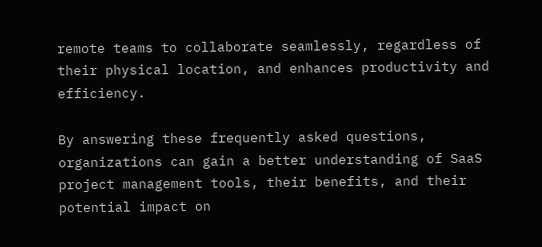remote teams to collaborate seamlessly, regardless of their physical location, and enhances productivity and efficiency.

By answering these frequently asked questions, organizations can gain a better understanding of SaaS project management tools, their benefits, and their potential impact on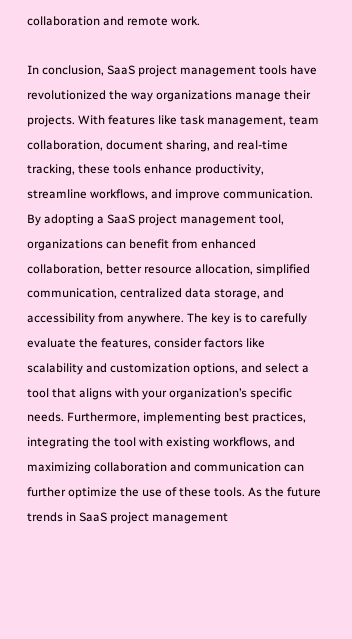collaboration and remote work.

In conclusion, SaaS project management tools have revolutionized the way organizations manage their projects. With features like task management, team collaboration, document sharing, and real-time tracking, these tools enhance productivity, streamline workflows, and improve communication. By adopting a SaaS project management tool, organizations can benefit from enhanced collaboration, better resource allocation, simplified communication, centralized data storage, and accessibility from anywhere. The key is to carefully evaluate the features, consider factors like scalability and customization options, and select a tool that aligns with your organization’s specific needs. Furthermore, implementing best practices, integrating the tool with existing workflows, and maximizing collaboration and communication can further optimize the use of these tools. As the future trends in SaaS project management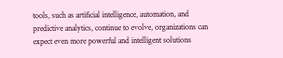tools, such as artificial intelligence, automation, and predictive analytics, continue to evolve, organizations can expect even more powerful and intelligent solutions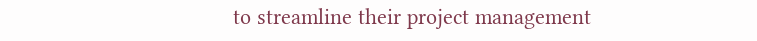to streamline their project management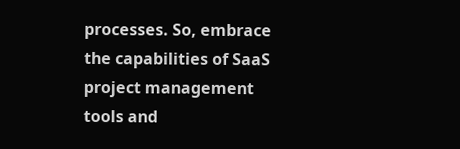processes. So, embrace the capabilities of SaaS project management tools and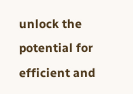unlock the potential for efficient and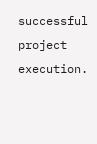successful project execution.